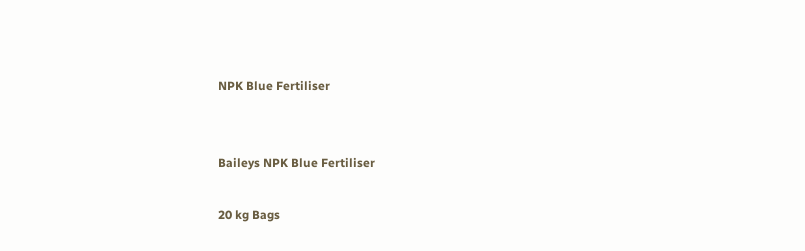NPK Blue Fertiliser


Baileys NPK Blue Fertiliser

20 kg Bags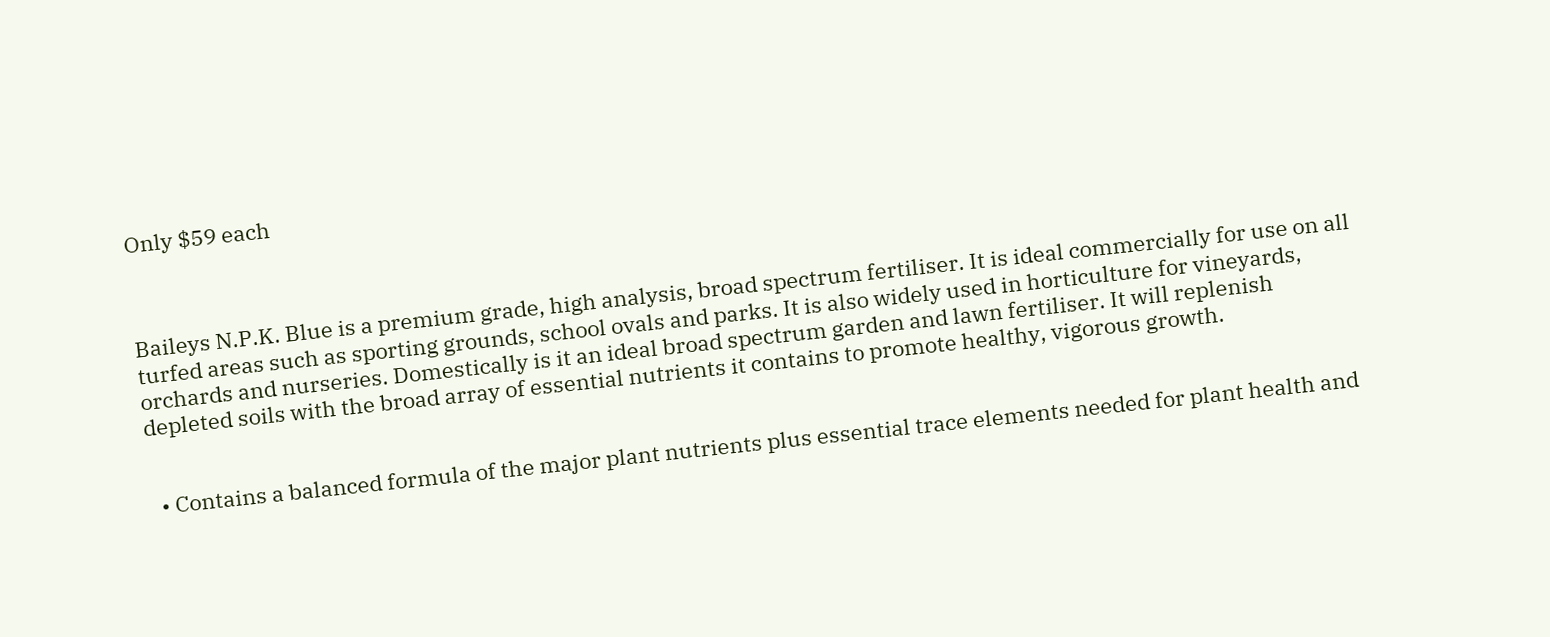Only $59 each



Baileys N.P.K. Blue is a premium grade, high analysis, broad spectrum fertiliser. It is ideal commercially for use on all turfed areas such as sporting grounds, school ovals and parks. It is also widely used in horticulture for vineyards, orchards and nurseries. Domestically is it an ideal broad spectrum garden and lawn fertiliser. It will replenish depleted soils with the broad array of essential nutrients it contains to promote healthy, vigorous growth.


  • Contains a balanced formula of the major plant nutrients plus essential trace elements needed for plant health and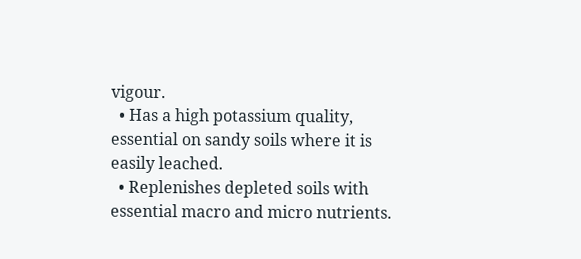vigour.
  • Has a high potassium quality, essential on sandy soils where it is easily leached.
  • Replenishes depleted soils with essential macro and micro nutrients.